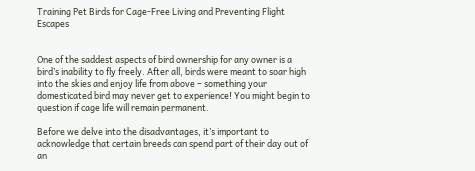Training Pet Birds for Cage-Free Living and Preventing Flight Escapes


One of the saddest aspects of bird ownership for any owner is a bird’s inability to fly freely. After all, birds were meant to soar high into the skies and enjoy life from above – something your domesticated bird may never get to experience! You might begin to question if cage life will remain permanent.

Before we delve into the disadvantages, it’s important to acknowledge that certain breeds can spend part of their day out of an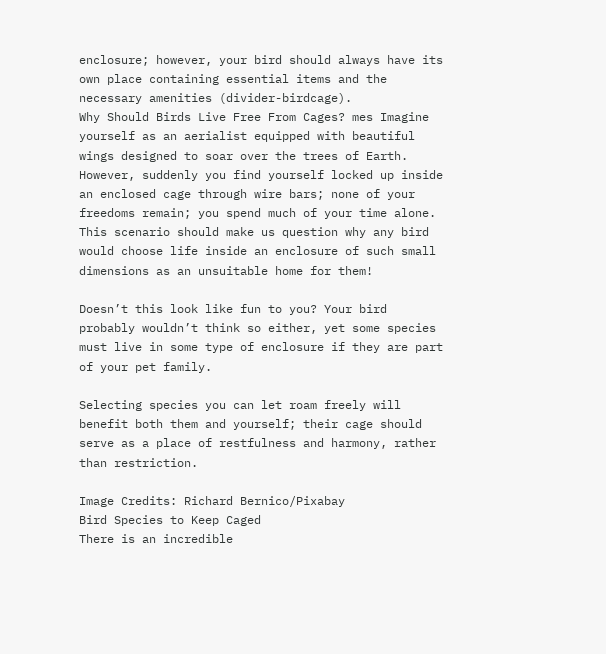enclosure; however, your bird should always have its own place containing essential items and the necessary amenities (divider-birdcage).
Why Should Birds Live Free From Cages? mes Imagine yourself as an aerialist equipped with beautiful wings designed to soar over the trees of Earth. However, suddenly you find yourself locked up inside an enclosed cage through wire bars; none of your freedoms remain; you spend much of your time alone. This scenario should make us question why any bird would choose life inside an enclosure of such small dimensions as an unsuitable home for them!

Doesn’t this look like fun to you? Your bird probably wouldn’t think so either, yet some species must live in some type of enclosure if they are part of your pet family.

Selecting species you can let roam freely will benefit both them and yourself; their cage should serve as a place of restfulness and harmony, rather than restriction.

Image Credits: Richard Bernico/Pixabay
Bird Species to Keep Caged
There is an incredible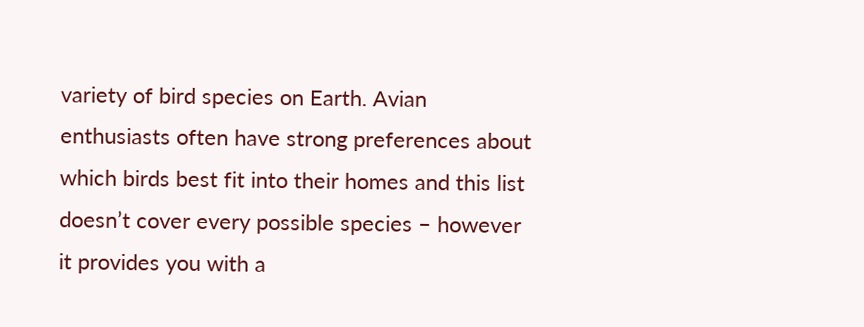variety of bird species on Earth. Avian enthusiasts often have strong preferences about which birds best fit into their homes and this list doesn’t cover every possible species – however it provides you with a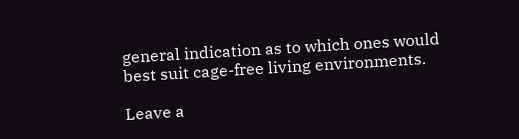general indication as to which ones would best suit cage-free living environments.

Leave a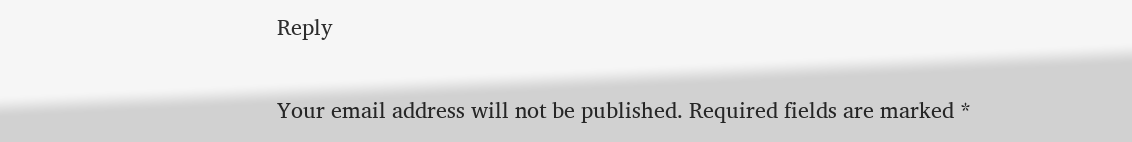Reply

Your email address will not be published. Required fields are marked *